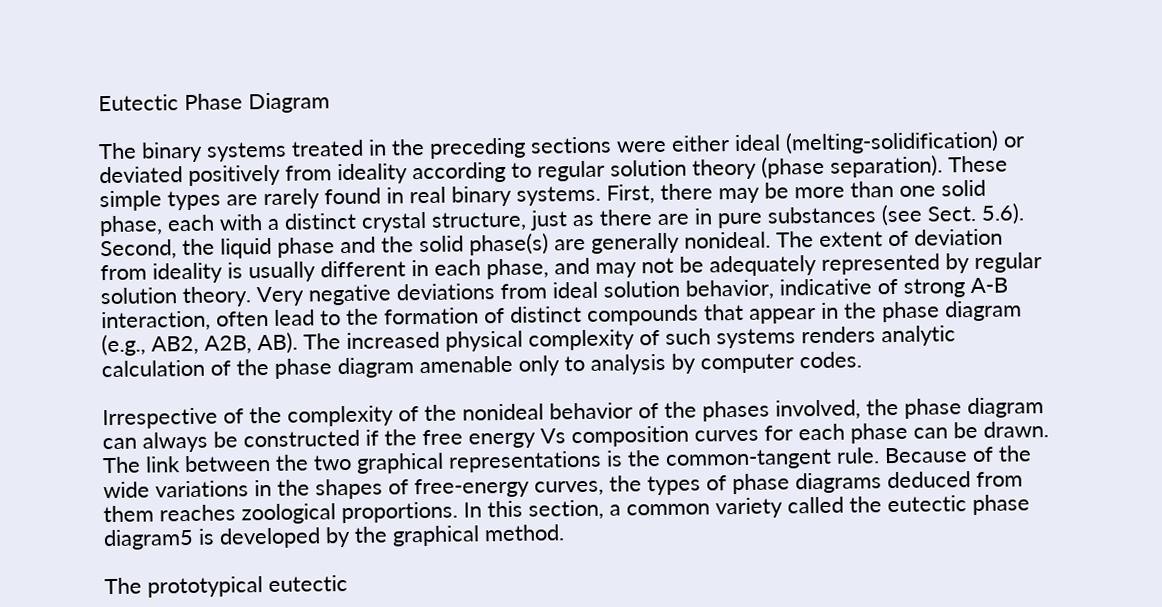Eutectic Phase Diagram

The binary systems treated in the preceding sections were either ideal (melting-solidification) or deviated positively from ideality according to regular solution theory (phase separation). These simple types are rarely found in real binary systems. First, there may be more than one solid phase, each with a distinct crystal structure, just as there are in pure substances (see Sect. 5.6). Second, the liquid phase and the solid phase(s) are generally nonideal. The extent of deviation from ideality is usually different in each phase, and may not be adequately represented by regular solution theory. Very negative deviations from ideal solution behavior, indicative of strong A-B interaction, often lead to the formation of distinct compounds that appear in the phase diagram (e.g., AB2, A2B, AB). The increased physical complexity of such systems renders analytic calculation of the phase diagram amenable only to analysis by computer codes.

Irrespective of the complexity of the nonideal behavior of the phases involved, the phase diagram can always be constructed if the free energy Vs composition curves for each phase can be drawn. The link between the two graphical representations is the common-tangent rule. Because of the wide variations in the shapes of free-energy curves, the types of phase diagrams deduced from them reaches zoological proportions. In this section, a common variety called the eutectic phase diagram5 is developed by the graphical method.

The prototypical eutectic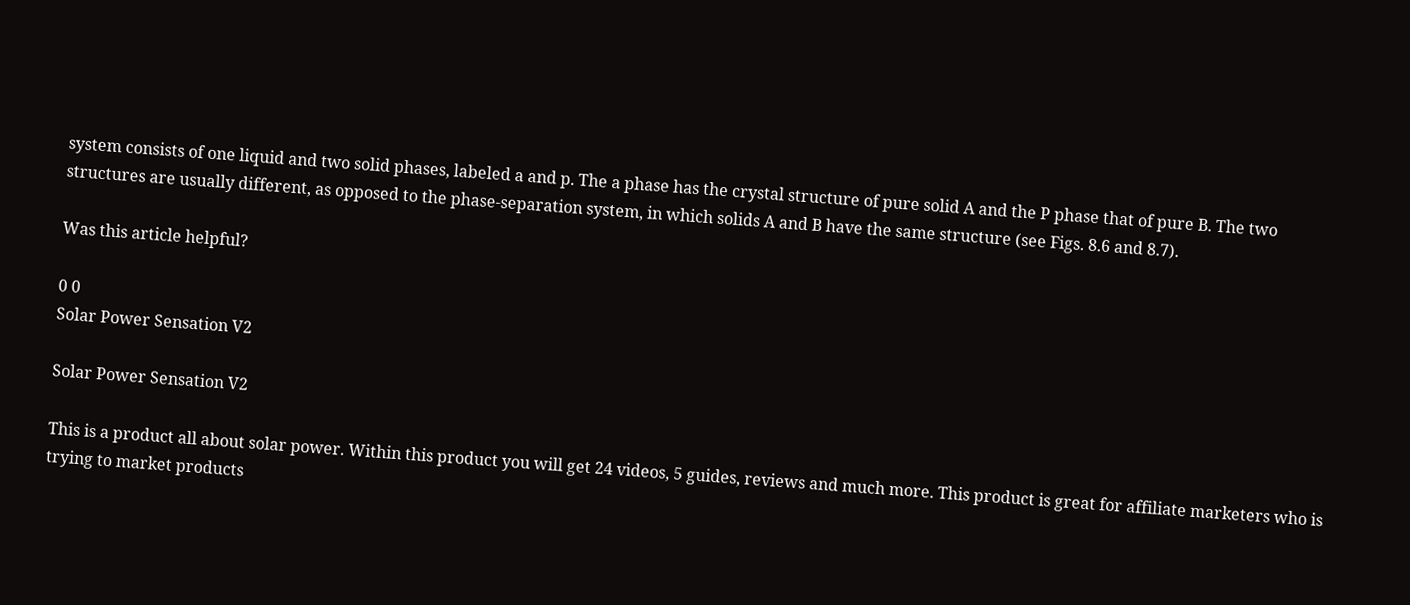system consists of one liquid and two solid phases, labeled a and p. The a phase has the crystal structure of pure solid A and the P phase that of pure B. The two structures are usually different, as opposed to the phase-separation system, in which solids A and B have the same structure (see Figs. 8.6 and 8.7).

Was this article helpful?

0 0
Solar Power Sensation V2

Solar Power Sensation V2

This is a product all about solar power. Within this product you will get 24 videos, 5 guides, reviews and much more. This product is great for affiliate marketers who is trying to market products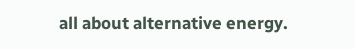all about alternative energy.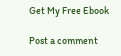Get My Free Ebook

Post a comment